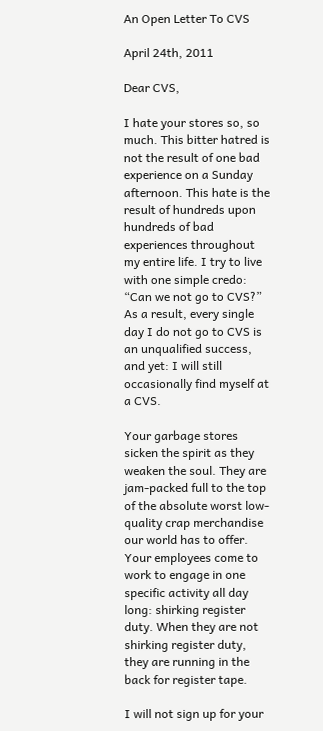An Open Letter To CVS

April 24th, 2011

Dear CVS,

I hate your stores so, so much. This bitter hatred is not the result of one bad experience on a Sunday afternoon. This hate is the result of hundreds upon hundreds of bad experiences throughout my entire life. I try to live with one simple credo: “Can we not go to CVS?” As a result, every single day I do not go to CVS is an unqualified success, and yet: I will still occasionally find myself at a CVS.

Your garbage stores sicken the spirit as they weaken the soul. They are jam-packed full to the top of the absolute worst low-quality crap merchandise our world has to offer. Your employees come to work to engage in one specific activity all day long: shirking register duty. When they are not shirking register duty, they are running in the back for register tape.

I will not sign up for your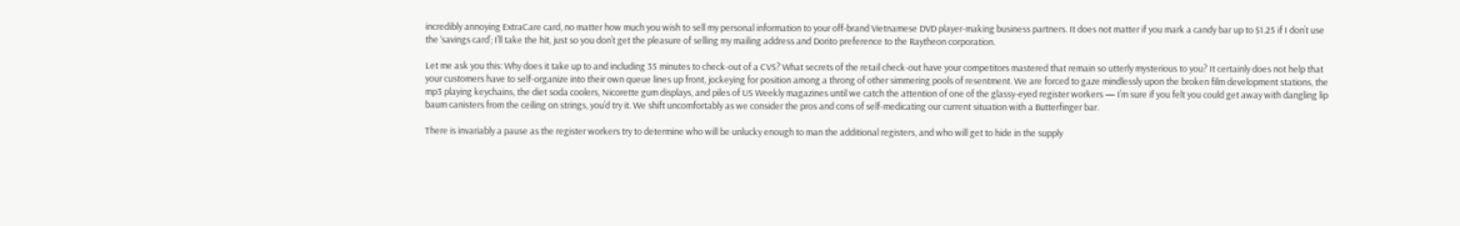incredibly annoying ExtraCare card, no matter how much you wish to sell my personal information to your off-brand Vietnamese DVD player-making business partners. It does not matter if you mark a candy bar up to $1.25 if I don’t use the ‘savings card’; I’ll take the hit, just so you don’t get the pleasure of selling my mailing address and Dorito preference to the Raytheon corporation.

Let me ask you this: Why does it take up to and including 35 minutes to check-out of a CVS? What secrets of the retail check-out have your competitors mastered that remain so utterly mysterious to you? It certainly does not help that your customers have to self-organize into their own queue lines up front, jockeying for position among a throng of other simmering pools of resentment. We are forced to gaze mindlessly upon the broken film development stations, the mp3 playing keychains, the diet soda coolers, Nicorette gum displays, and piles of US Weekly magazines until we catch the attention of one of the glassy-eyed register workers — I’m sure if you felt you could get away with dangling lip baum canisters from the ceiling on strings, you’d try it. We shift uncomfortably as we consider the pros and cons of self-medicating our current situation with a Butterfinger bar.

There is invariably a pause as the register workers try to determine who will be unlucky enough to man the additional registers, and who will get to hide in the supply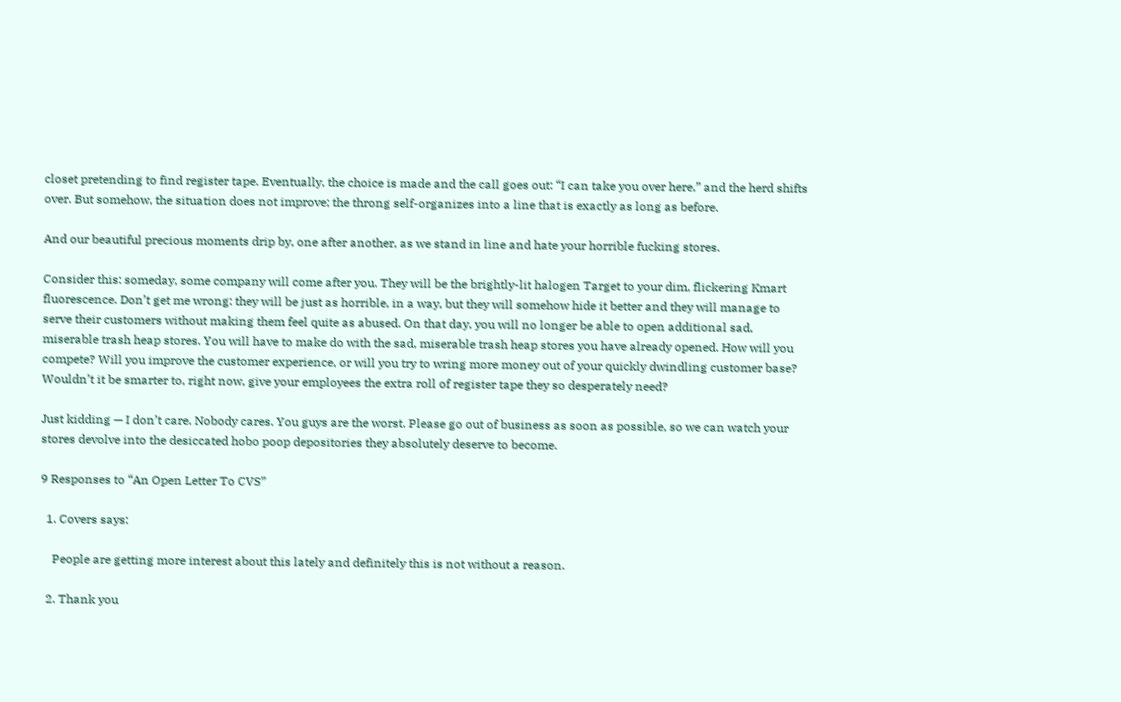closet pretending to find register tape. Eventually, the choice is made and the call goes out: “I can take you over here,” and the herd shifts over. But somehow, the situation does not improve; the throng self-organizes into a line that is exactly as long as before.

And our beautiful precious moments drip by, one after another, as we stand in line and hate your horrible fucking stores.

Consider this: someday, some company will come after you. They will be the brightly-lit halogen Target to your dim, flickering Kmart fluorescence. Don’t get me wrong: they will be just as horrible, in a way, but they will somehow hide it better and they will manage to serve their customers without making them feel quite as abused. On that day, you will no longer be able to open additional sad, miserable trash heap stores. You will have to make do with the sad, miserable trash heap stores you have already opened. How will you compete? Will you improve the customer experience, or will you try to wring more money out of your quickly dwindling customer base? Wouldn’t it be smarter to, right now, give your employees the extra roll of register tape they so desperately need?

Just kidding — I don’t care. Nobody cares. You guys are the worst. Please go out of business as soon as possible, so we can watch your stores devolve into the desiccated hobo poop depositories they absolutely deserve to become.

9 Responses to “An Open Letter To CVS”

  1. Covers says:

    People are getting more interest about this lately and definitely this is not without a reason.

  2. Thank you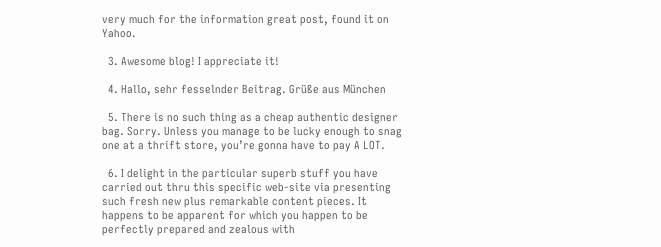very much for the information great post, found it on Yahoo.

  3. Awesome blog! I appreciate it!

  4. Hallo, sehr fesselnder Beitrag. Grüße aus München

  5. There is no such thing as a cheap authentic designer bag. Sorry. Unless you manage to be lucky enough to snag one at a thrift store, you’re gonna have to pay A LOT.

  6. I delight in the particular superb stuff you have carried out thru this specific web-site via presenting such fresh new plus remarkable content pieces. It happens to be apparent for which you happen to be perfectly prepared and zealous with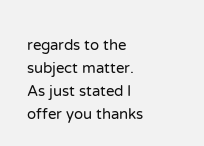regards to the subject matter. As just stated I offer you thanks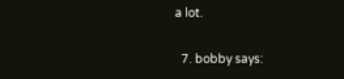a lot.

  7. bobby says: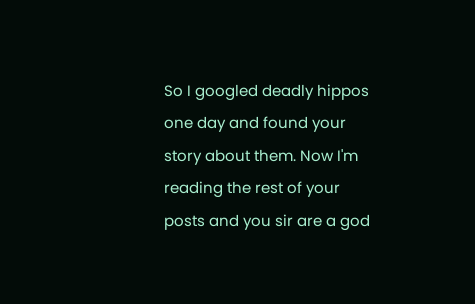So I googled deadly hippos one day and found your story about them. Now I'm reading the rest of your posts and you sir are a god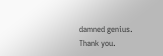damned genius. Thank you.